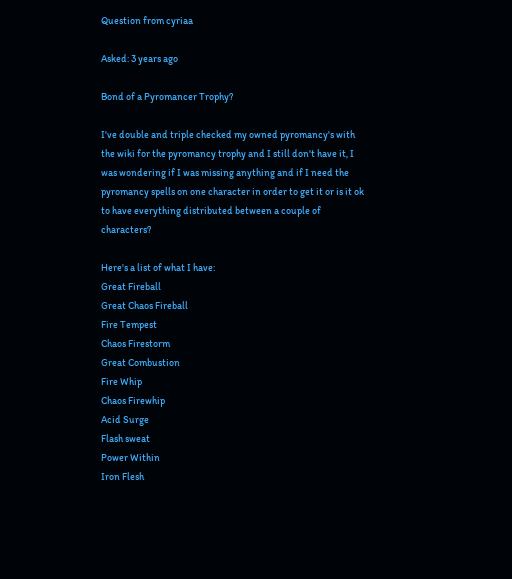Question from cyriaa

Asked: 3 years ago

Bond of a Pyromancer Trophy?

I've double and triple checked my owned pyromancy's with the wiki for the pyromancy trophy and I still don't have it, I was wondering if I was missing anything and if I need the pyromancy spells on one character in order to get it or is it ok to have everything distributed between a couple of characters?

Here's a list of what I have:
Great Fireball
Great Chaos Fireball
Fire Tempest
Chaos Firestorm
Great Combustion
Fire Whip
Chaos Firewhip
Acid Surge
Flash sweat
Power Within
Iron Flesh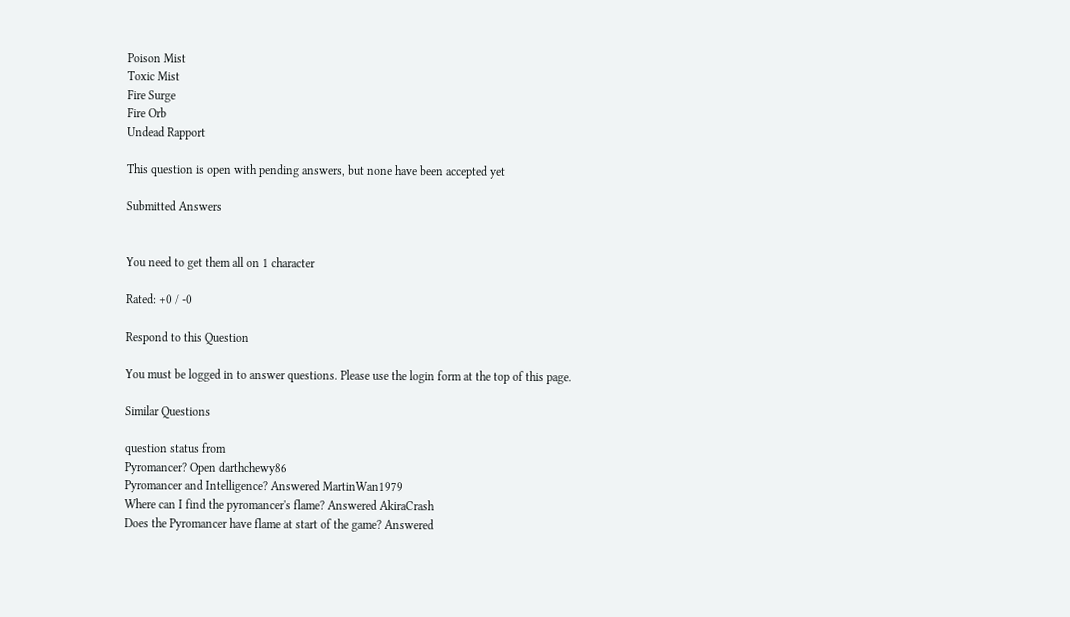Poison Mist
Toxic Mist
Fire Surge
Fire Orb
Undead Rapport

This question is open with pending answers, but none have been accepted yet

Submitted Answers


You need to get them all on 1 character

Rated: +0 / -0

Respond to this Question

You must be logged in to answer questions. Please use the login form at the top of this page.

Similar Questions

question status from
Pyromancer? Open darthchewy86
Pyromancer and Intelligence? Answered MartinWan1979
Where can I find the pyromancer's flame? Answered AkiraCrash
Does the Pyromancer have flame at start of the game? Answered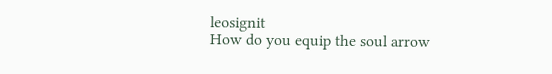leosignit
How do you equip the soul arrow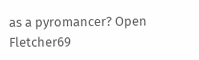as a pyromancer? Open Fletcher69